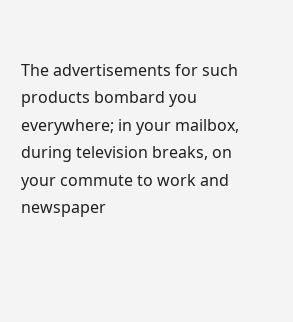The advertisements for such products bombard you everywhere; in your mailbox, during television breaks, on your commute to work and newspaper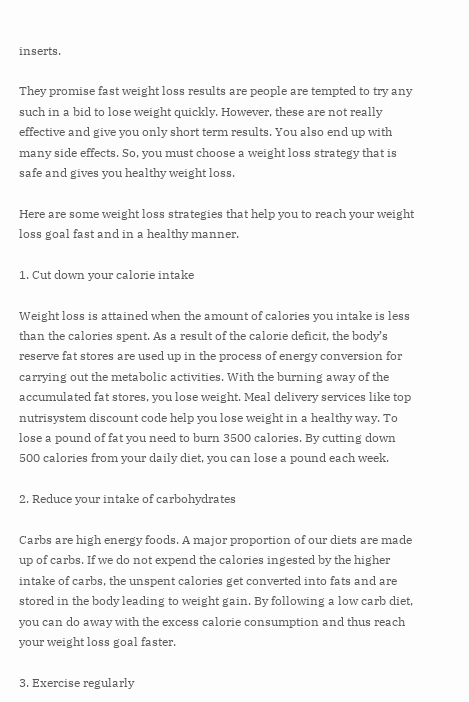inserts.

They promise fast weight loss results are people are tempted to try any such in a bid to lose weight quickly. However, these are not really effective and give you only short term results. You also end up with many side effects. So, you must choose a weight loss strategy that is safe and gives you healthy weight loss.

Here are some weight loss strategies that help you to reach your weight loss goal fast and in a healthy manner.

1. Cut down your calorie intake

Weight loss is attained when the amount of calories you intake is less than the calories spent. As a result of the calorie deficit, the body’s reserve fat stores are used up in the process of energy conversion for carrying out the metabolic activities. With the burning away of the accumulated fat stores, you lose weight. Meal delivery services like top nutrisystem discount code help you lose weight in a healthy way. To lose a pound of fat you need to burn 3500 calories. By cutting down 500 calories from your daily diet, you can lose a pound each week.

2. Reduce your intake of carbohydrates

Carbs are high energy foods. A major proportion of our diets are made up of carbs. If we do not expend the calories ingested by the higher intake of carbs, the unspent calories get converted into fats and are stored in the body leading to weight gain. By following a low carb diet, you can do away with the excess calorie consumption and thus reach your weight loss goal faster.

3. Exercise regularly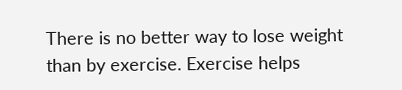There is no better way to lose weight than by exercise. Exercise helps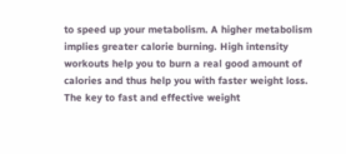to speed up your metabolism. A higher metabolism implies greater calorie burning. High intensity workouts help you to burn a real good amount of calories and thus help you with faster weight loss. The key to fast and effective weight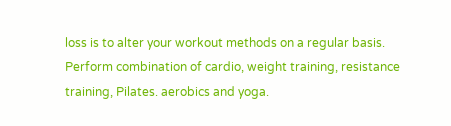loss is to alter your workout methods on a regular basis. Perform combination of cardio, weight training, resistance training, Pilates. aerobics and yoga.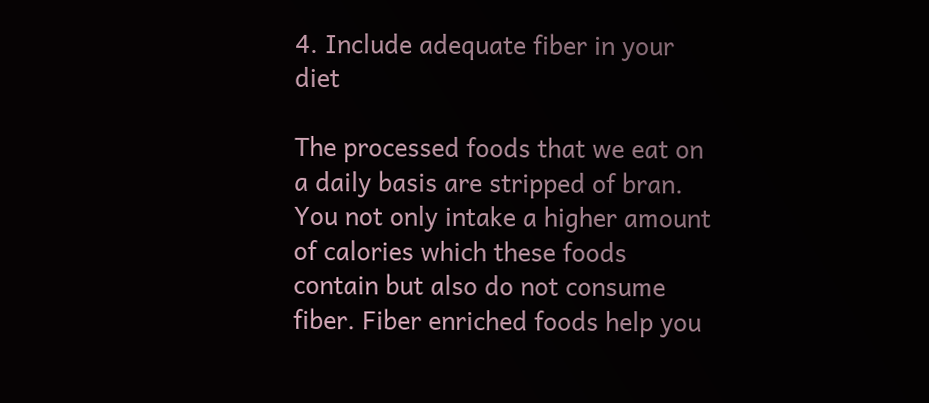4. Include adequate fiber in your diet

The processed foods that we eat on a daily basis are stripped of bran. You not only intake a higher amount of calories which these foods contain but also do not consume fiber. Fiber enriched foods help you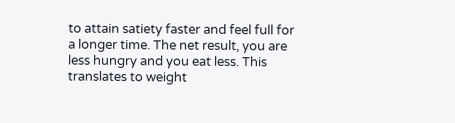to attain satiety faster and feel full for a longer time. The net result, you are less hungry and you eat less. This translates to weight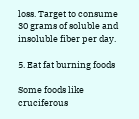loss. Target to consume 30 grams of soluble and insoluble fiber per day.

5. Eat fat burning foods

Some foods like cruciferous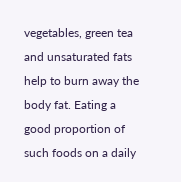vegetables, green tea and unsaturated fats help to burn away the body fat. Eating a good proportion of such foods on a daily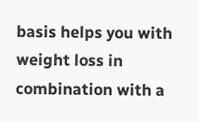basis helps you with weight loss in combination with a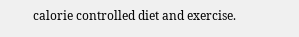calorie controlled diet and exercise.